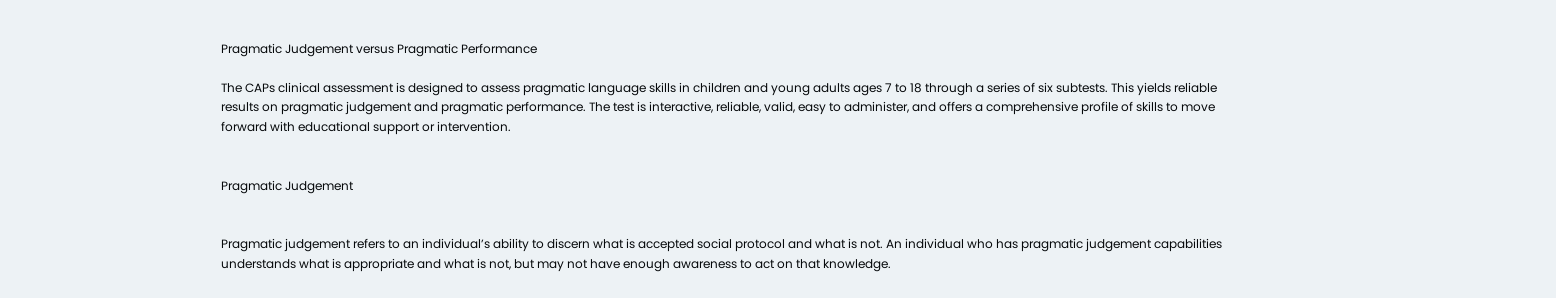Pragmatic Judgement versus Pragmatic Performance

The CAPs clinical assessment is designed to assess pragmatic language skills in children and young adults ages 7 to 18 through a series of six subtests. This yields reliable results on pragmatic judgement and pragmatic performance. The test is interactive, reliable, valid, easy to administer, and offers a comprehensive profile of skills to move forward with educational support or intervention.


Pragmatic Judgement


Pragmatic judgement refers to an individual’s ability to discern what is accepted social protocol and what is not. An individual who has pragmatic judgement capabilities understands what is appropriate and what is not, but may not have enough awareness to act on that knowledge.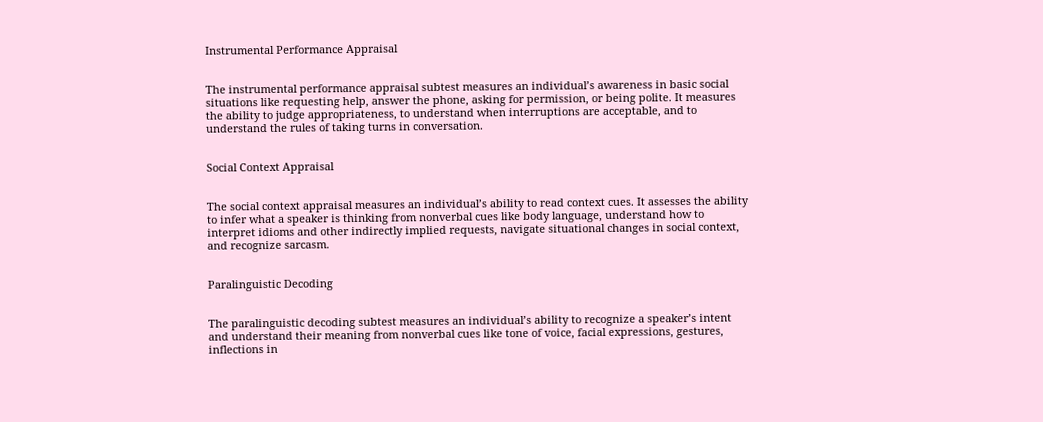Instrumental Performance Appraisal


The instrumental performance appraisal subtest measures an individual’s awareness in basic social situations like requesting help, answer the phone, asking for permission, or being polite. It measures the ability to judge appropriateness, to understand when interruptions are acceptable, and to understand the rules of taking turns in conversation.


Social Context Appraisal


The social context appraisal measures an individual’s ability to read context cues. It assesses the ability to infer what a speaker is thinking from nonverbal cues like body language, understand how to interpret idioms and other indirectly implied requests, navigate situational changes in social context, and recognize sarcasm.


Paralinguistic Decoding


The paralinguistic decoding subtest measures an individual’s ability to recognize a speaker’s intent and understand their meaning from nonverbal cues like tone of voice, facial expressions, gestures, inflections in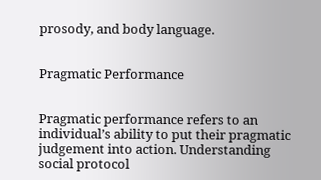prosody, and body language.


Pragmatic Performance


Pragmatic performance refers to an individual’s ability to put their pragmatic judgement into action. Understanding social protocol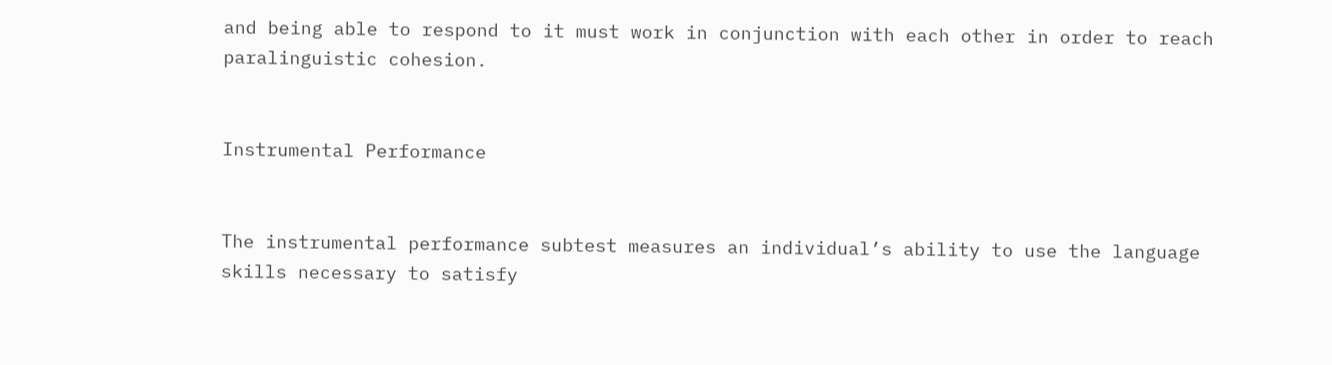and being able to respond to it must work in conjunction with each other in order to reach paralinguistic cohesion.


Instrumental Performance


The instrumental performance subtest measures an individual’s ability to use the language skills necessary to satisfy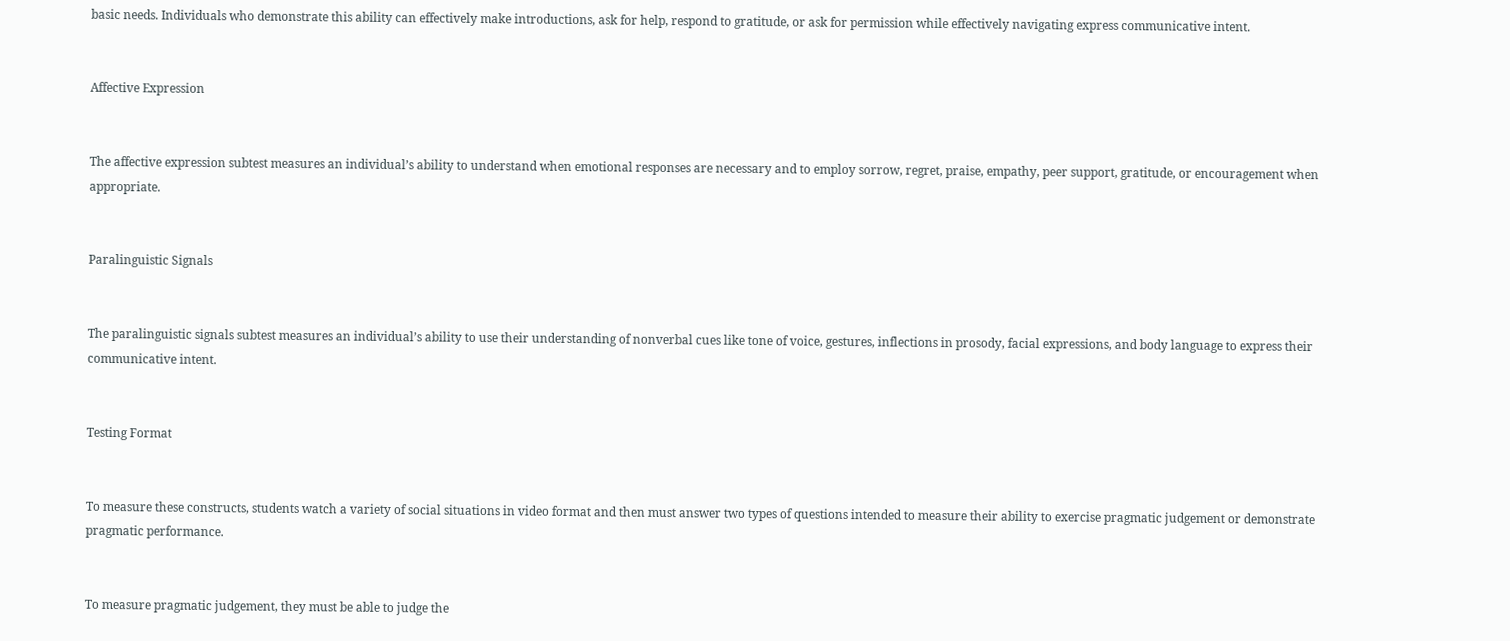basic needs. Individuals who demonstrate this ability can effectively make introductions, ask for help, respond to gratitude, or ask for permission while effectively navigating express communicative intent.


Affective Expression


The affective expression subtest measures an individual’s ability to understand when emotional responses are necessary and to employ sorrow, regret, praise, empathy, peer support, gratitude, or encouragement when appropriate.


Paralinguistic Signals


The paralinguistic signals subtest measures an individual’s ability to use their understanding of nonverbal cues like tone of voice, gestures, inflections in prosody, facial expressions, and body language to express their communicative intent.


Testing Format


To measure these constructs, students watch a variety of social situations in video format and then must answer two types of questions intended to measure their ability to exercise pragmatic judgement or demonstrate pragmatic performance.


To measure pragmatic judgement, they must be able to judge the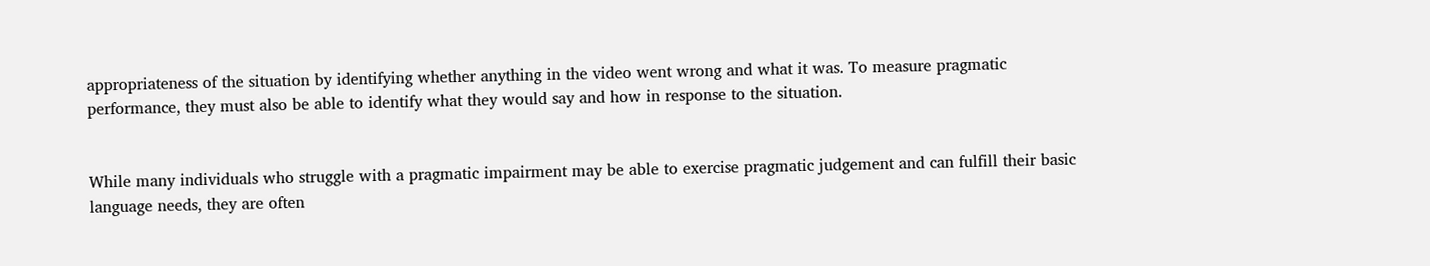appropriateness of the situation by identifying whether anything in the video went wrong and what it was. To measure pragmatic performance, they must also be able to identify what they would say and how in response to the situation.


While many individuals who struggle with a pragmatic impairment may be able to exercise pragmatic judgement and can fulfill their basic language needs, they are often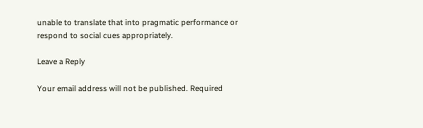unable to translate that into pragmatic performance or respond to social cues appropriately.

Leave a Reply

Your email address will not be published. Required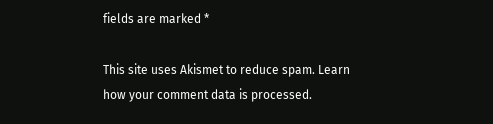fields are marked *

This site uses Akismet to reduce spam. Learn how your comment data is processed.